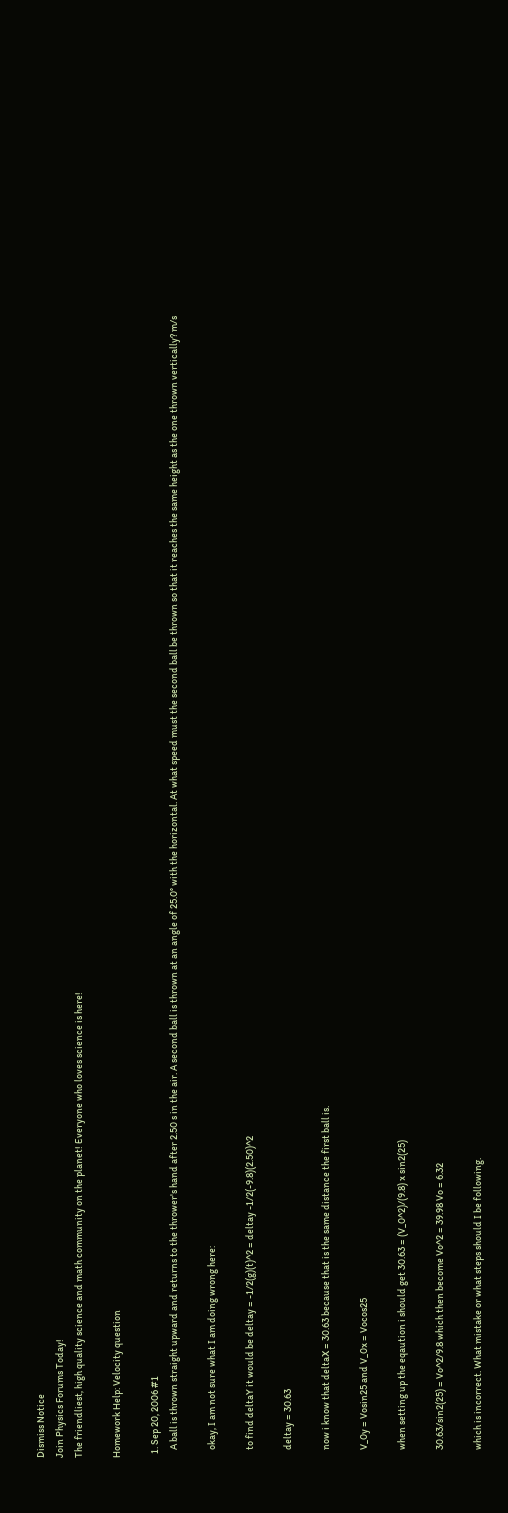Dismiss Notice
Join Physics Forums Today!
The friendliest, high quality science and math community on the planet! Everyone who loves science is here!

Homework Help: Velocity question

  1. Sep 20, 2006 #1
    A ball is thrown straight upward and returns to the thrower's hand after 2.50 s in the air. A second ball is thrown at an angle of 25.0° with the horizontal. At what speed must the second ball be thrown so that it reaches the same height as the one thrown vertically? m/s

    okay, I am not sure what I am doing wrong here:

    to find deltaY it would be deltay = -1/2(g)(t)^2 = deltay -1/2(-9.8)(2.50)^2

    deltay = 30.63

    now i know that deltaX = 30.63 because that is the same distance the first ball is.

    V_0y = Vosin25 and V_0x = Vocos25

    when setting up the eqaution i should get 30.63 = (V_0^2)/(9.8) x sin2(25)

    30.63/sin2(25) = Vo^2/9.8 which then become Vo^2 = 39.98 Vo = 6.32

    which is incorrect. What mistake or what steps should I be following.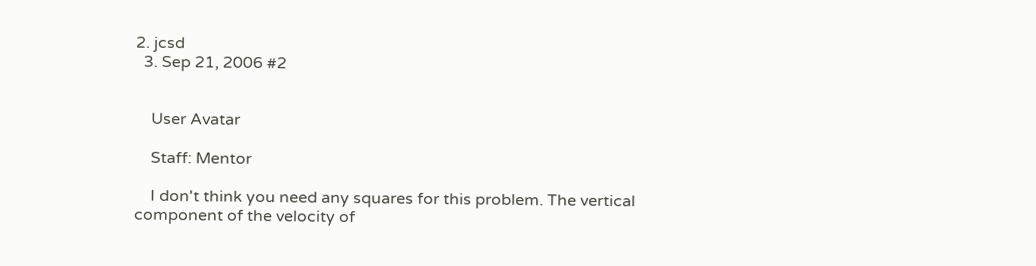2. jcsd
  3. Sep 21, 2006 #2


    User Avatar

    Staff: Mentor

    I don't think you need any squares for this problem. The vertical component of the velocity of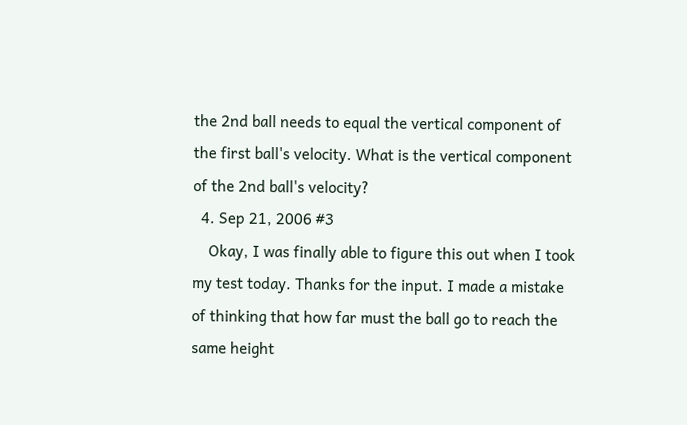the 2nd ball needs to equal the vertical component of the first ball's velocity. What is the vertical component of the 2nd ball's velocity?
  4. Sep 21, 2006 #3
    Okay, I was finally able to figure this out when I took my test today. Thanks for the input. I made a mistake of thinking that how far must the ball go to reach the same height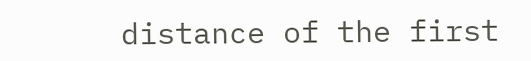distance of the first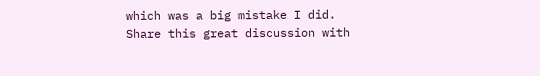which was a big mistake I did.
Share this great discussion with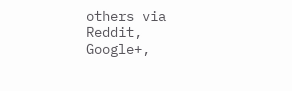others via Reddit, Google+,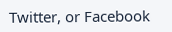Twitter, or Facebook